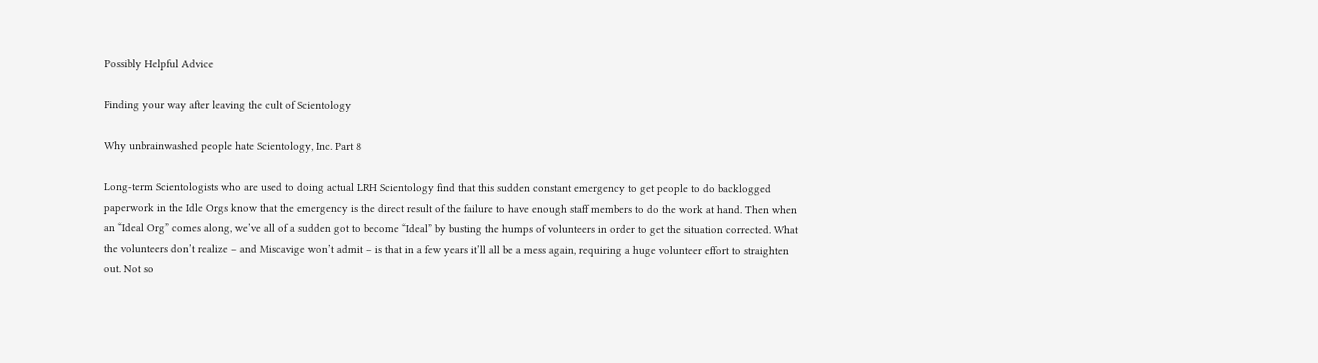Possibly Helpful Advice

Finding your way after leaving the cult of Scientology

Why unbrainwashed people hate Scientology, Inc. Part 8

Long-term Scientologists who are used to doing actual LRH Scientology find that this sudden constant emergency to get people to do backlogged paperwork in the Idle Orgs know that the emergency is the direct result of the failure to have enough staff members to do the work at hand. Then when an “Ideal Org” comes along, we’ve all of a sudden got to become “Ideal” by busting the humps of volunteers in order to get the situation corrected. What the volunteers don’t realize – and Miscavige won’t admit – is that in a few years it’ll all be a mess again, requiring a huge volunteer effort to straighten out. Not so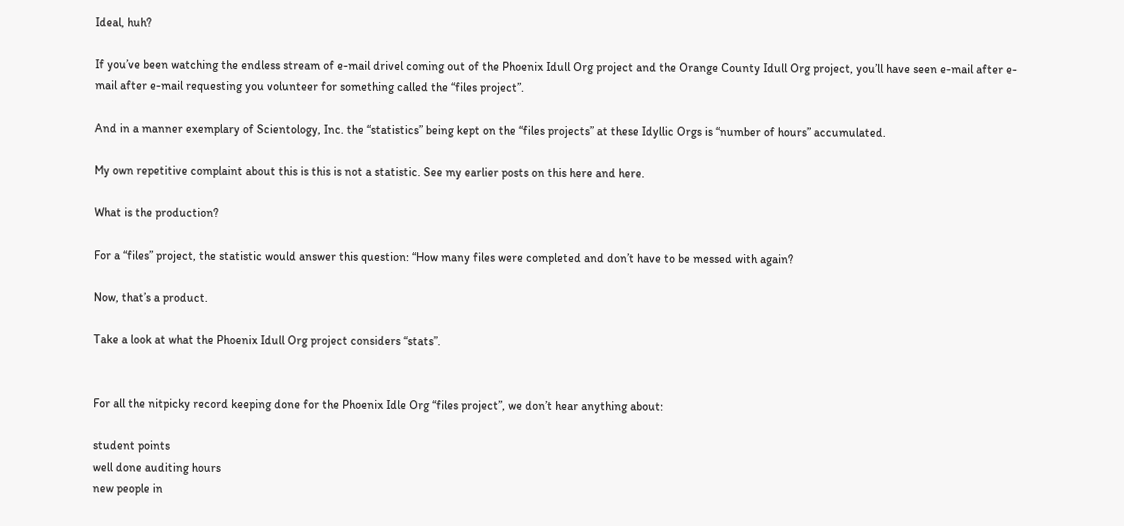Ideal, huh?

If you’ve been watching the endless stream of e-mail drivel coming out of the Phoenix Idull Org project and the Orange County Idull Org project, you’ll have seen e-mail after e-mail after e-mail requesting you volunteer for something called the “files project”.

And in a manner exemplary of Scientology, Inc. the “statistics” being kept on the “files projects” at these Idyllic Orgs is “number of hours” accumulated.

My own repetitive complaint about this is this is not a statistic. See my earlier posts on this here and here.

What is the production?

For a “files” project, the statistic would answer this question: “How many files were completed and don’t have to be messed with again?

Now, that’s a product.

Take a look at what the Phoenix Idull Org project considers “stats”.


For all the nitpicky record keeping done for the Phoenix Idle Org “files project”, we don’t hear anything about:

student points
well done auditing hours
new people in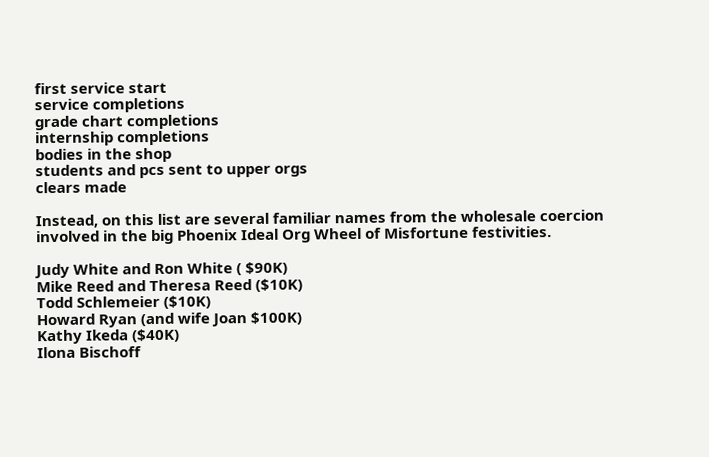first service start
service completions
grade chart completions
internship completions
bodies in the shop
students and pcs sent to upper orgs
clears made

Instead, on this list are several familiar names from the wholesale coercion involved in the big Phoenix Ideal Org Wheel of Misfortune festivities.

Judy White and Ron White ( $90K)
Mike Reed and Theresa Reed ($10K)
Todd Schlemeier ($10K)
Howard Ryan (and wife Joan $100K)
Kathy Ikeda ($40K)
Ilona Bischoff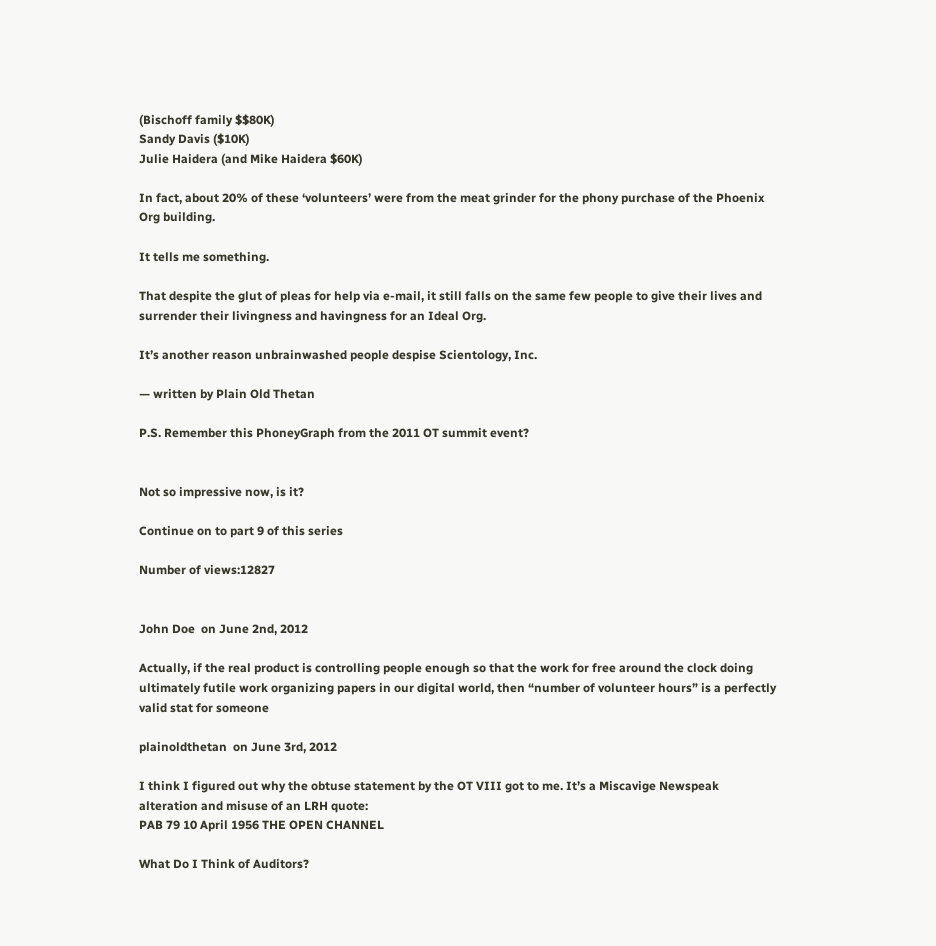(Bischoff family $$80K)
Sandy Davis ($10K)
Julie Haidera (and Mike Haidera $60K)

In fact, about 20% of these ‘volunteers’ were from the meat grinder for the phony purchase of the Phoenix Org building.

It tells me something.

That despite the glut of pleas for help via e-mail, it still falls on the same few people to give their lives and surrender their livingness and havingness for an Ideal Org.

It’s another reason unbrainwashed people despise Scientology, Inc.

— written by Plain Old Thetan

P.S. Remember this PhoneyGraph from the 2011 OT summit event?


Not so impressive now, is it?

Continue on to part 9 of this series

Number of views:12827


John Doe  on June 2nd, 2012

Actually, if the real product is controlling people enough so that the work for free around the clock doing ultimately futile work organizing papers in our digital world, then “number of volunteer hours” is a perfectly valid stat for someone

plainoldthetan  on June 3rd, 2012

I think I figured out why the obtuse statement by the OT VIII got to me. It’s a Miscavige Newspeak alteration and misuse of an LRH quote:
PAB 79 10 April 1956 THE OPEN CHANNEL

What Do I Think of Auditors?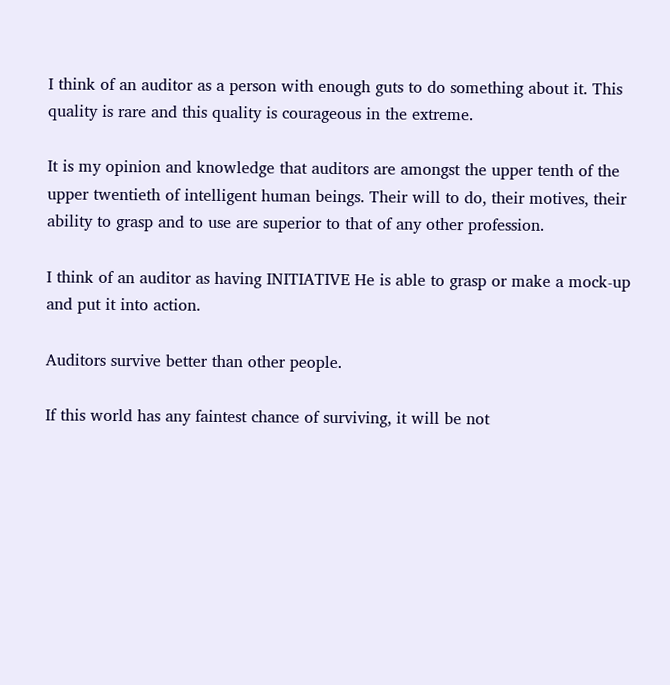I think of an auditor as a person with enough guts to do something about it. This quality is rare and this quality is courageous in the extreme.

It is my opinion and knowledge that auditors are amongst the upper tenth of the upper twentieth of intelligent human beings. Their will to do, their motives, their ability to grasp and to use are superior to that of any other profession.

I think of an auditor as having INITIATIVE He is able to grasp or make a mock-up and put it into action.

Auditors survive better than other people.

If this world has any faintest chance of surviving, it will be not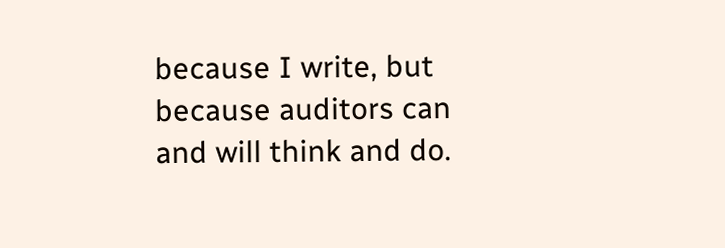because I write, but because auditors can and will think and do.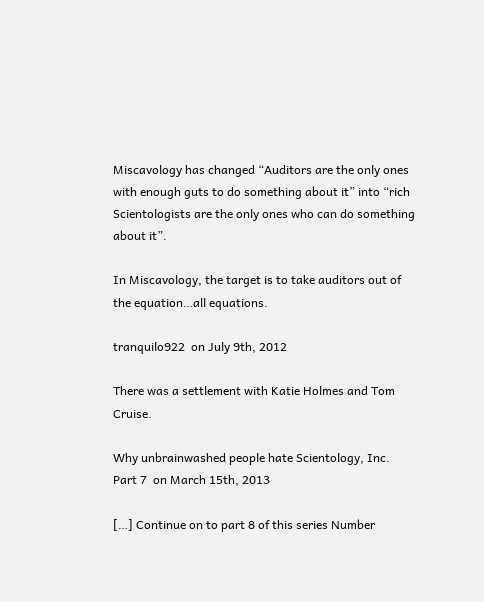Miscavology has changed “Auditors are the only ones with enough guts to do something about it” into “rich Scientologists are the only ones who can do something about it”.

In Miscavology, the target is to take auditors out of the equation…all equations.

tranquilo922  on July 9th, 2012

There was a settlement with Katie Holmes and Tom Cruise.

Why unbrainwashed people hate Scientology, Inc. Part 7  on March 15th, 2013

[…] Continue on to part 8 of this series Number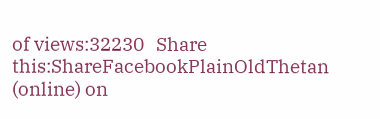of views:32230   Share this:ShareFacebookPlainOldThetan (online) on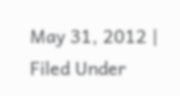May 31, 2012 | Filed Under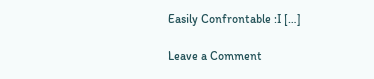Easily Confrontable :I […]

Leave a Comment